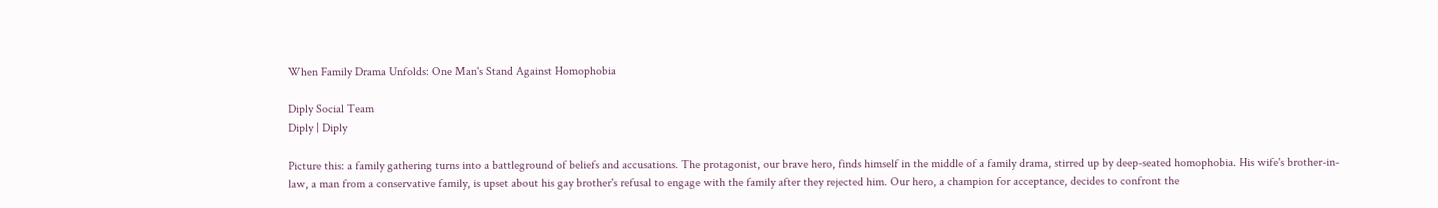When Family Drama Unfolds: One Man's Stand Against Homophobia

Diply Social Team
Diply | Diply

Picture this: a family gathering turns into a battleground of beliefs and accusations. The protagonist, our brave hero, finds himself in the middle of a family drama, stirred up by deep-seated homophobia. His wife's brother-in-law, a man from a conservative family, is upset about his gay brother's refusal to engage with the family after they rejected him. Our hero, a champion for acceptance, decides to confront the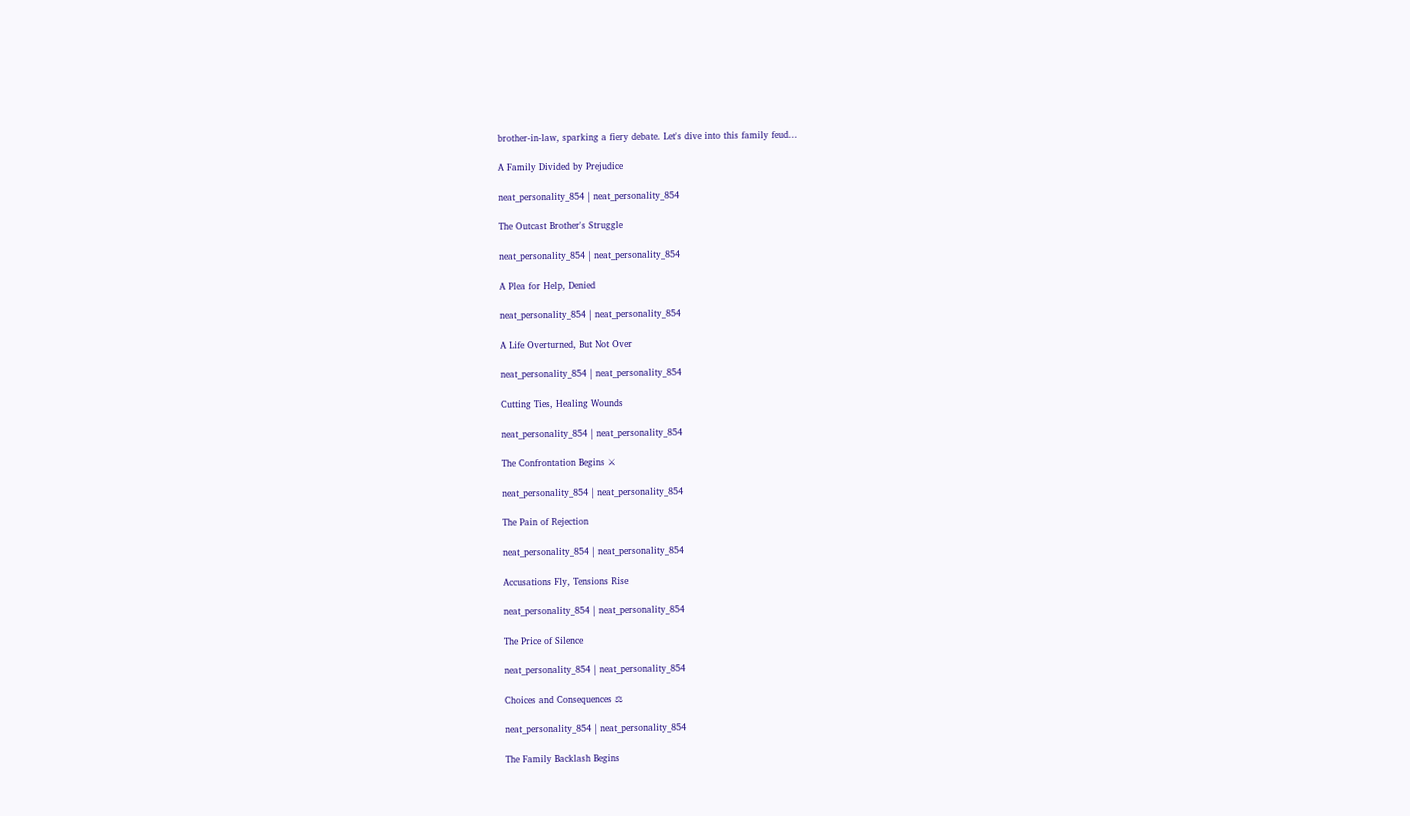brother-in-law, sparking a fiery debate. Let's dive into this family feud...

A Family Divided by Prejudice

neat_personality_854 | neat_personality_854

The Outcast Brother's Struggle

neat_personality_854 | neat_personality_854

A Plea for Help, Denied

neat_personality_854 | neat_personality_854

A Life Overturned, But Not Over

neat_personality_854 | neat_personality_854

Cutting Ties, Healing Wounds

neat_personality_854 | neat_personality_854

The Confrontation Begins ⚔

neat_personality_854 | neat_personality_854

The Pain of Rejection

neat_personality_854 | neat_personality_854

Accusations Fly, Tensions Rise

neat_personality_854 | neat_personality_854

The Price of Silence

neat_personality_854 | neat_personality_854

Choices and Consequences ⚖

neat_personality_854 | neat_personality_854

The Family Backlash Begins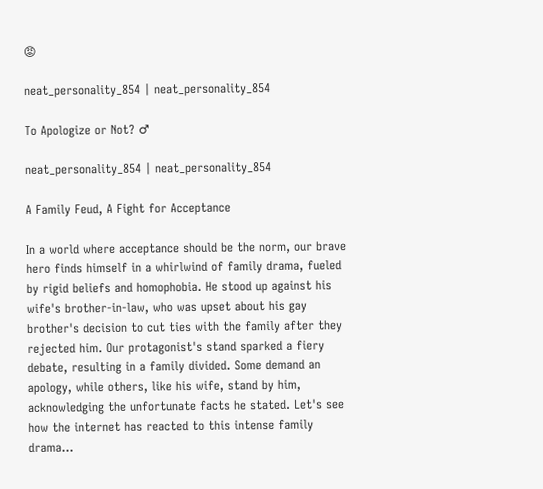😡

neat_personality_854 | neat_personality_854

To Apologize or Not? ♂

neat_personality_854 | neat_personality_854

A Family Feud, A Fight for Acceptance

In a world where acceptance should be the norm, our brave hero finds himself in a whirlwind of family drama, fueled by rigid beliefs and homophobia. He stood up against his wife's brother-in-law, who was upset about his gay brother's decision to cut ties with the family after they rejected him. Our protagonist's stand sparked a fiery debate, resulting in a family divided. Some demand an apology, while others, like his wife, stand by him, acknowledging the unfortunate facts he stated. Let's see how the internet has reacted to this intense family drama...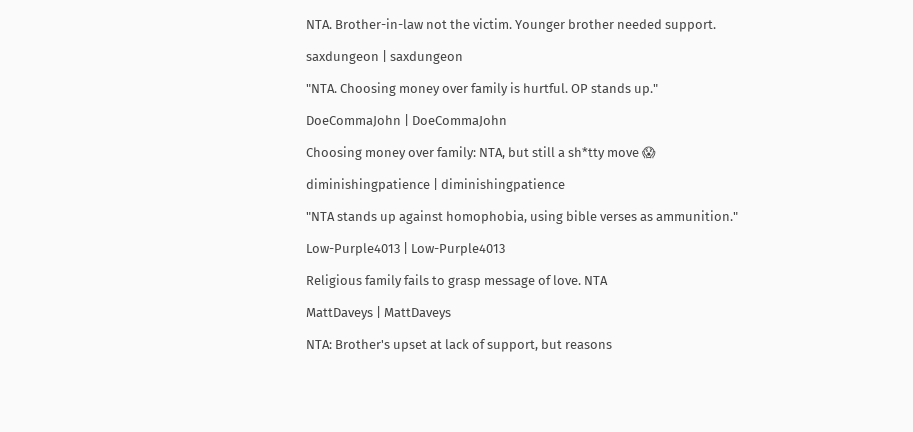NTA. Brother-in-law not the victim. Younger brother needed support.

saxdungeon | saxdungeon

"NTA. Choosing money over family is hurtful. OP stands up."

DoeCommaJohn | DoeCommaJohn

Choosing money over family: NTA, but still a sh*tty move 😱

diminishingpatience | diminishingpatience

"NTA stands up against homophobia, using bible verses as ammunition."

Low-Purple4013 | Low-Purple4013

Religious family fails to grasp message of love. NTA

MattDaveys | MattDaveys

NTA: Brother's upset at lack of support, but reasons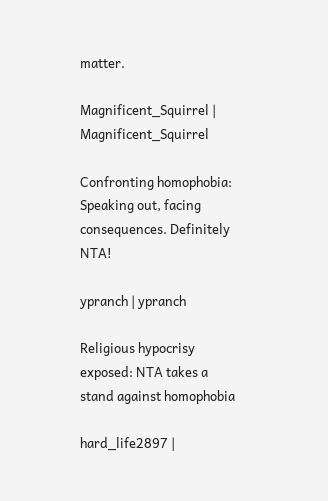matter.

Magnificent_Squirrel | Magnificent_Squirrel

Confronting homophobia: Speaking out, facing consequences. Definitely NTA!

ypranch | ypranch

Religious hypocrisy exposed: NTA takes a stand against homophobia

hard_life2897 |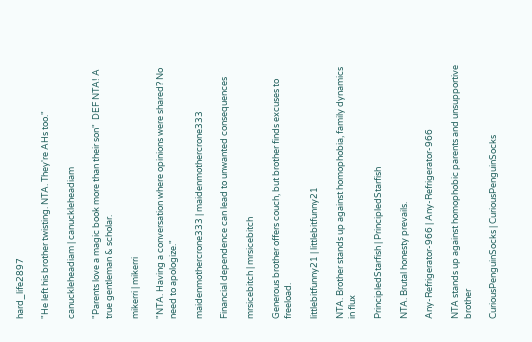hard_life2897

"He left his brother twisting. NTA. They're AHs too."

canuckleheadiam | canuckleheadiam

"Parents love a magic book more than their son"  DEF NTA! A true gentleman & scholar.

mikerri | mikerri

"NTA. Having a conversation where opinions were shared? No need to apologize."

maidenmothercrone333 | maidenmothercrone333

Financial dependence can lead to unwanted consequences

mrsicebitch | mrsicebitch

Generous brother offers couch, but brother finds excuses to freeload.

littlebitfunny21 | littlebitfunny21

NTA. Brother stands up against homophobia, family dynamics in flux

PrincipledStarfish | PrincipledStarfish

NTA. Brutal honesty prevails.

Any-Refrigerator-966 | Any-Refrigerator-966

NTA stands up against homophobic parents and unsupportive brother

CuriousPenguinSocks | CuriousPenguinSocks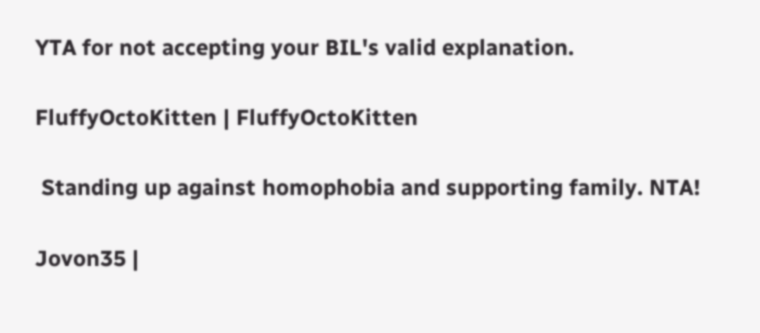YTA for not accepting your BIL's valid explanation.

FluffyOctoKitten | FluffyOctoKitten

 Standing up against homophobia and supporting family. NTA!

Jovon35 |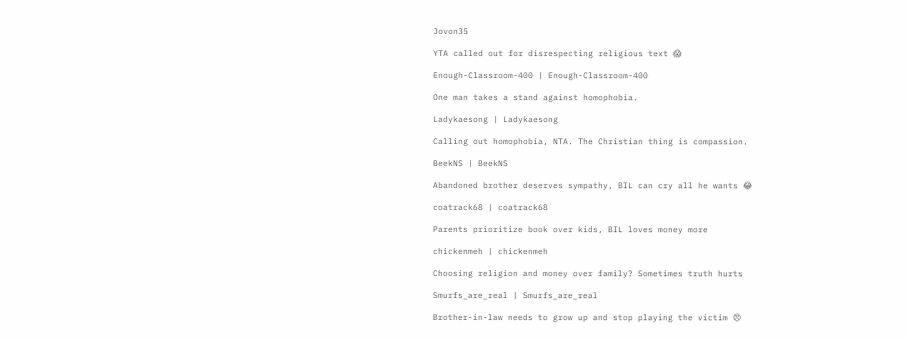Jovon35

YTA called out for disrespecting religious text 😱

Enough-Classroom-400 | Enough-Classroom-400

One man takes a stand against homophobia.

Ladykaesong | Ladykaesong

Calling out homophobia, NTA. The Christian thing is compassion.

BeekNS | BeekNS

Abandoned brother deserves sympathy, BIL can cry all he wants 😂

coatrack68 | coatrack68

Parents prioritize book over kids, BIL loves money more

chickenmeh | chickenmeh

Choosing religion and money over family? Sometimes truth hurts

Smurfs_are_real | Smurfs_are_real

Brother-in-law needs to grow up and stop playing the victim 😠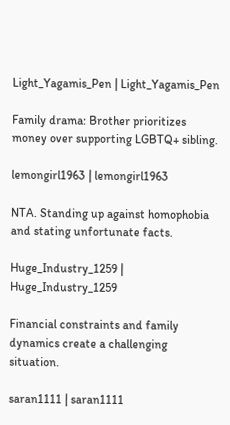Light_Yagamis_Pen | Light_Yagamis_Pen

Family drama: Brother prioritizes money over supporting LGBTQ+ sibling.

lemongirl1963 | lemongirl1963

NTA. Standing up against homophobia and stating unfortunate facts.

Huge_Industry_1259 | Huge_Industry_1259

Financial constraints and family dynamics create a challenging situation.

saran1111 | saran1111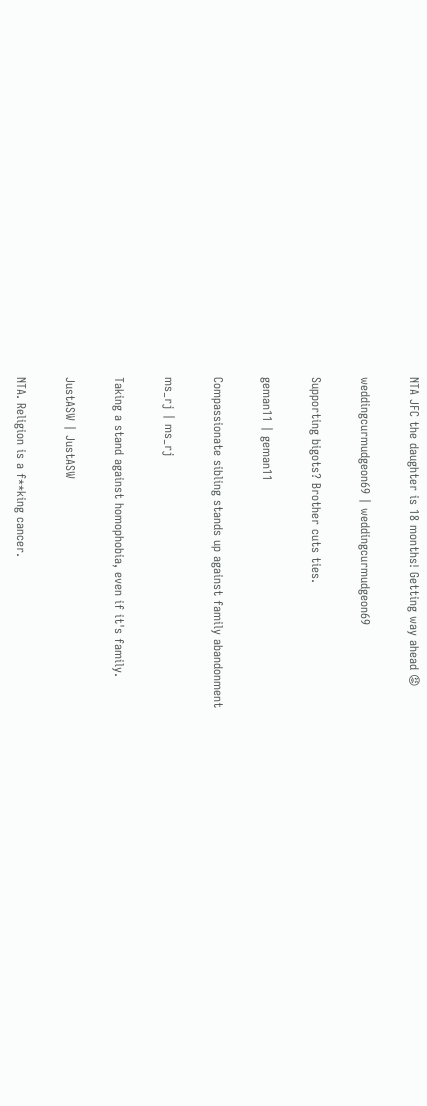NTA JFC the daughter is 18 months! Getting way ahead 😡

weddingcurmudgeon69 | weddingcurmudgeon69

Supporting bigots? Brother cuts ties.

geman11 | geman11

Compassionate sibling stands up against family abandonment

ms_rj | ms_rj

Taking a stand against homophobia, even if it's family.

JustASW | JustASW

NTA. Religion is a f**king cancer.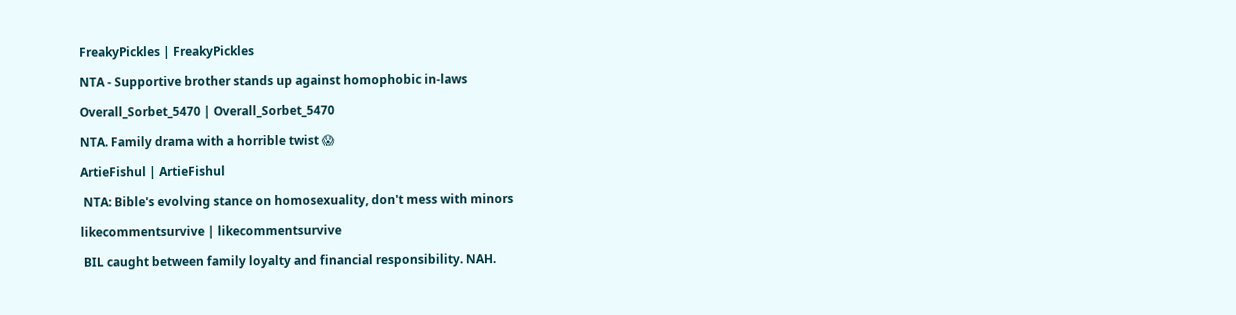FreakyPickles | FreakyPickles

NTA - Supportive brother stands up against homophobic in-laws

Overall_Sorbet_5470 | Overall_Sorbet_5470

NTA. Family drama with a horrible twist 😱

ArtieFishul | ArtieFishul

 NTA: Bible's evolving stance on homosexuality, don't mess with minors

likecommentsurvive | likecommentsurvive

 BIL caught between family loyalty and financial responsibility. NAH.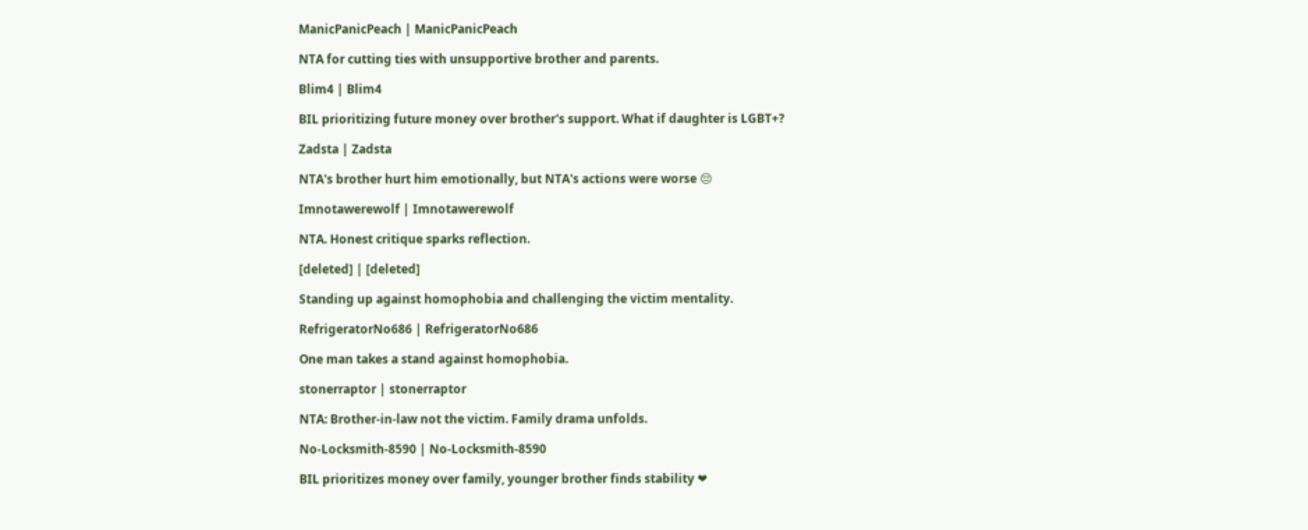ManicPanicPeach | ManicPanicPeach

NTA for cutting ties with unsupportive brother and parents.

Blim4 | Blim4

BIL prioritizing future money over brother's support. What if daughter is LGBT+?

Zadsta | Zadsta

NTA's brother hurt him emotionally, but NTA's actions were worse 😔

Imnotawerewolf | Imnotawerewolf

NTA. Honest critique sparks reflection.

[deleted] | [deleted]

Standing up against homophobia and challenging the victim mentality.

RefrigeratorNo686 | RefrigeratorNo686

One man takes a stand against homophobia.

stonerraptor | stonerraptor

NTA: Brother-in-law not the victim. Family drama unfolds.

No-Locksmith-8590 | No-Locksmith-8590

BIL prioritizes money over family, younger brother finds stability ❤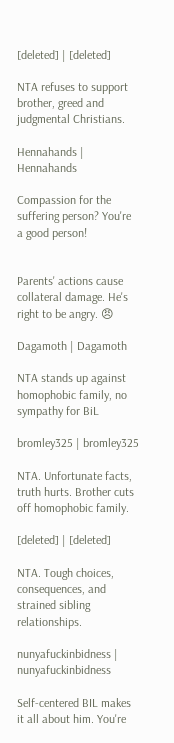[deleted] | [deleted]

NTA refuses to support brother, greed and judgmental Christians.

Hennahands | Hennahands

Compassion for the suffering person? You're a good person!


Parents' actions cause collateral damage. He's right to be angry. 😠

Dagamoth | Dagamoth

NTA stands up against homophobic family, no sympathy for BiL

bromley325 | bromley325

NTA. Unfortunate facts, truth hurts. Brother cuts off homophobic family.

[deleted] | [deleted]

NTA. Tough choices, consequences, and strained sibling relationships.

nunyafuckinbidness | nunyafuckinbidness

Self-centered BIL makes it all about him. You're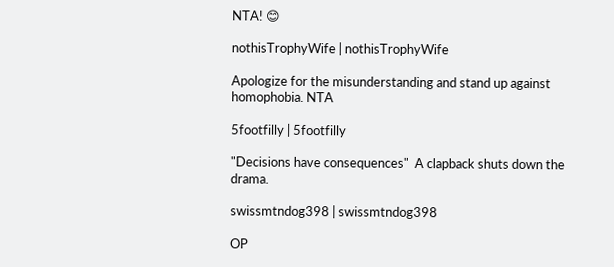NTA! 😊

nothisTrophyWife | nothisTrophyWife

Apologize for the misunderstanding and stand up against homophobia. NTA

5footfilly | 5footfilly

"Decisions have consequences"  A clapback shuts down the drama.

swissmtndog398 | swissmtndog398

OP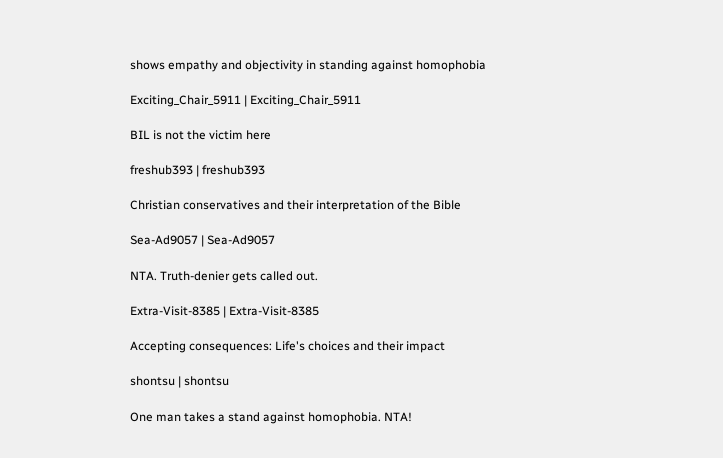shows empathy and objectivity in standing against homophobia

Exciting_Chair_5911 | Exciting_Chair_5911

BIL is not the victim here

freshub393 | freshub393

Christian conservatives and their interpretation of the Bible

Sea-Ad9057 | Sea-Ad9057

NTA. Truth-denier gets called out.

Extra-Visit-8385 | Extra-Visit-8385

Accepting consequences: Life's choices and their impact

shontsu | shontsu

One man takes a stand against homophobia. NTA!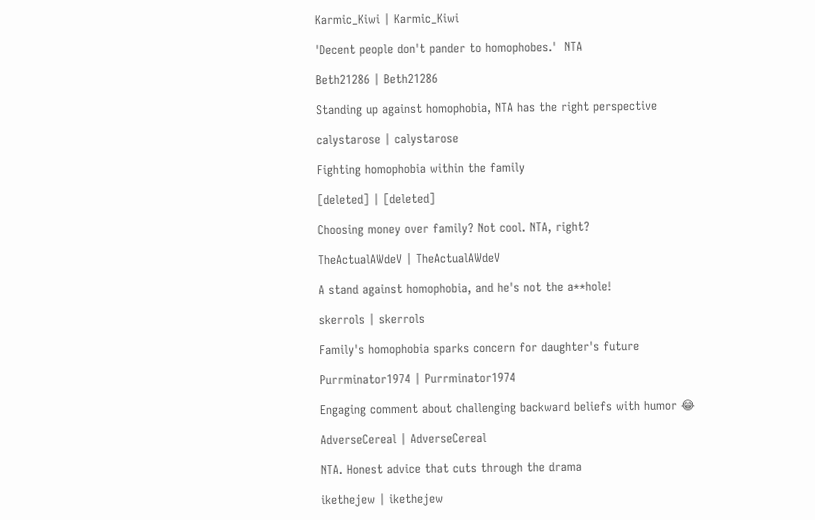Karmic_Kiwi | Karmic_Kiwi

'Decent people don't pander to homophobes.'  NTA

Beth21286 | Beth21286

Standing up against homophobia, NTA has the right perspective

calystarose | calystarose

Fighting homophobia within the family

[deleted] | [deleted]

Choosing money over family? Not cool. NTA, right?

TheActualAWdeV | TheActualAWdeV

A stand against homophobia, and he's not the a**hole!

skerrols | skerrols

Family's homophobia sparks concern for daughter's future

Purrminator1974 | Purrminator1974

Engaging comment about challenging backward beliefs with humor 😂

AdverseCereal | AdverseCereal

NTA. Honest advice that cuts through the drama

ikethejew | ikethejew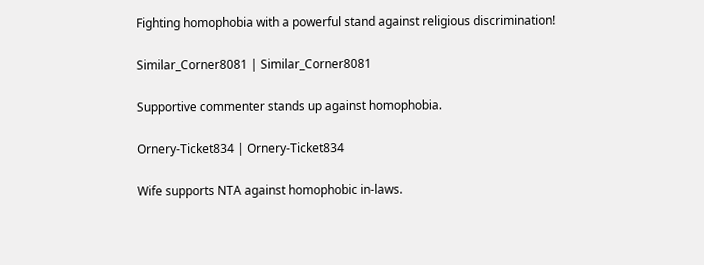Fighting homophobia with a powerful stand against religious discrimination!

Similar_Corner8081 | Similar_Corner8081

Supportive commenter stands up against homophobia.

Ornery-Ticket834 | Ornery-Ticket834

Wife supports NTA against homophobic in-laws.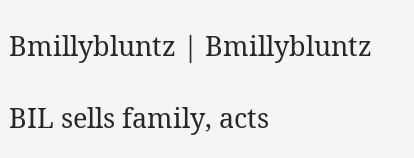Bmillybluntz | Bmillybluntz

BIL sells family, acts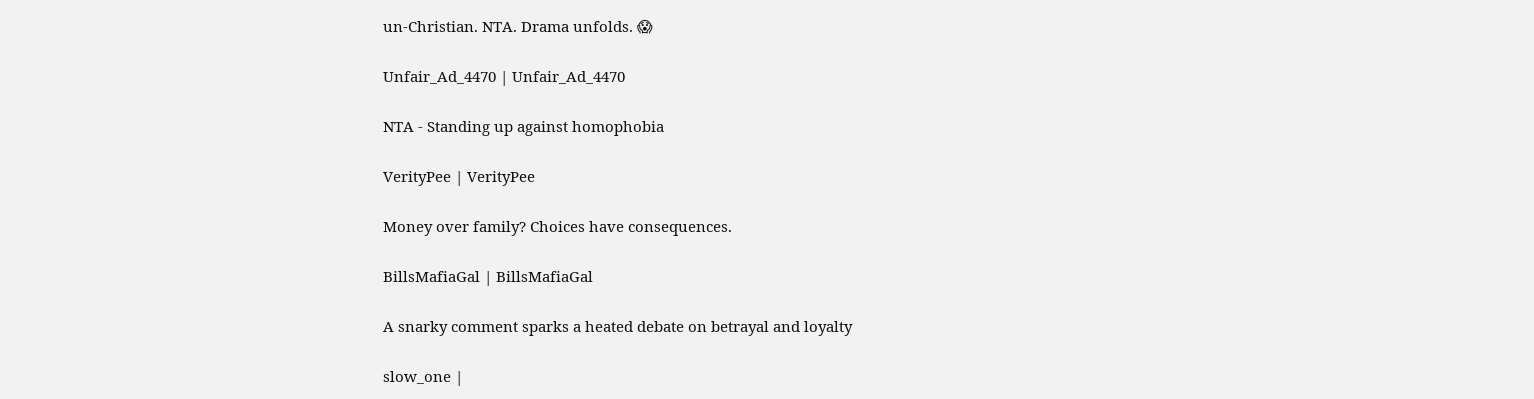un-Christian. NTA. Drama unfolds. 😱

Unfair_Ad_4470 | Unfair_Ad_4470

NTA - Standing up against homophobia

VerityPee | VerityPee

Money over family? Choices have consequences.

BillsMafiaGal | BillsMafiaGal

A snarky comment sparks a heated debate on betrayal and loyalty

slow_one |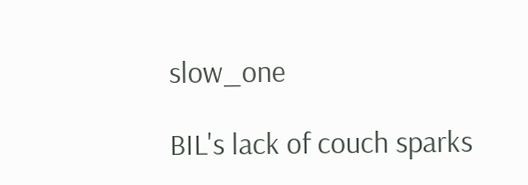slow_one

BIL's lack of couch sparks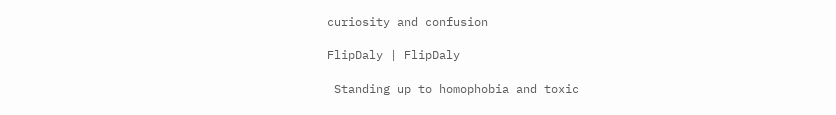curiosity and confusion

FlipDaly | FlipDaly

 Standing up to homophobia and toxic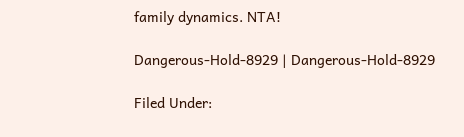family dynamics. NTA!

Dangerous-Hold-8929 | Dangerous-Hold-8929

Filed Under: